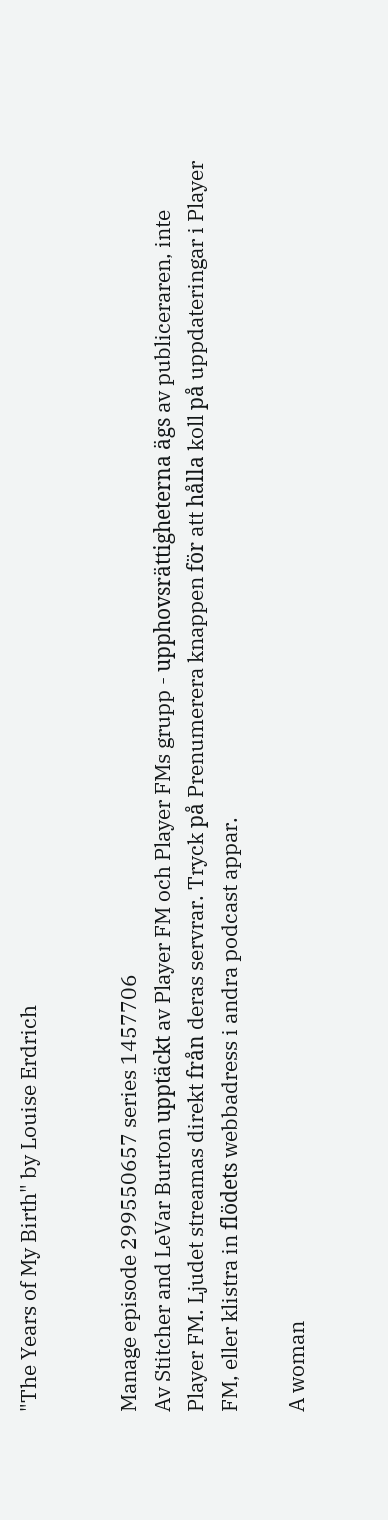"The Years of My Birth" by Louise Erdrich


Manage episode 299550657 series 1457706
Av Stitcher and LeVar Burton upptäckt av Player FM och Player FMs grupp - upphovsrättigheterna ägs av publiceraren, inte Player FM. Ljudet streamas direkt från deras servrar. Tryck på Prenumerera knappen för att hålla koll på uppdateringar i Player FM, eller klistra in flödets webbadress i andra podcast appar.

A woman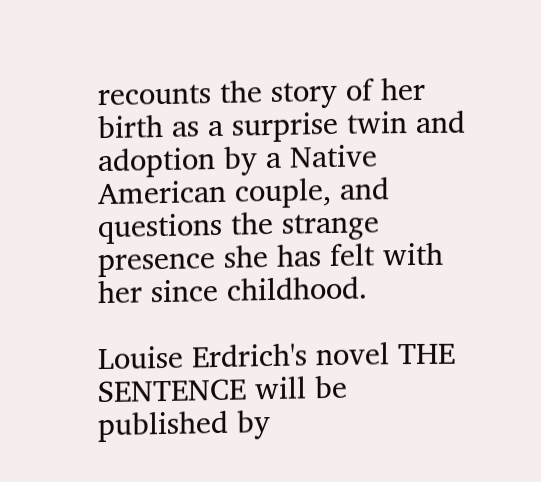recounts the story of her birth as a surprise twin and adoption by a Native American couple, and questions the strange presence she has felt with her since childhood.

Louise Erdrich's novel THE SENTENCE will be published by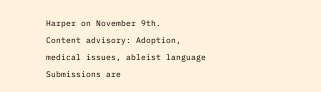Harper on November 9th.
Content advisory: Adoption, medical issues, ableist language
Submissions are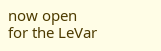now open for the LeVar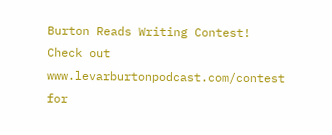Burton Reads Writing Contest! Check out www.levarburtonpodcast.com/contest for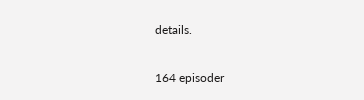details.

164 episoder